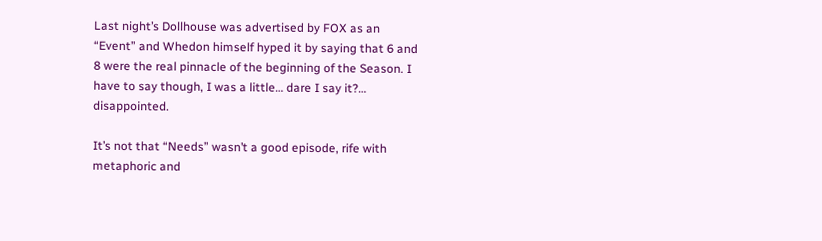Last night’s Dollhouse was advertised by FOX as an “Event” and Whedon himself hyped it by saying that 6 and 8 were the real pinnacle of the beginning of the Season. I have to say though, I was a little… dare I say it?… disappointed.

It’s not that “Needs” wasn’t a good episode, rife with metaphoric and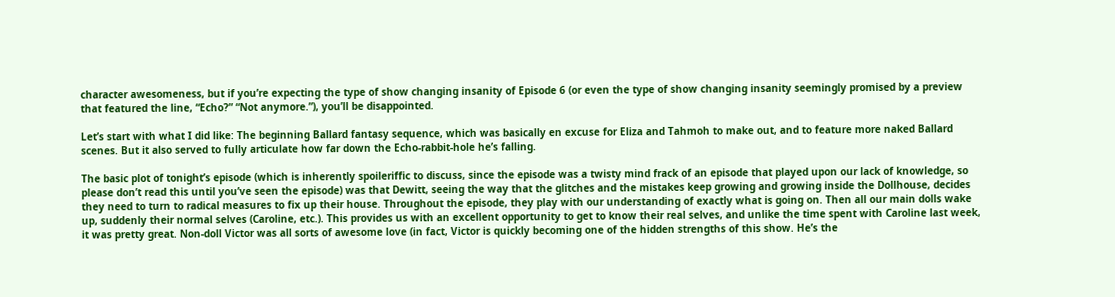character awesomeness, but if you’re expecting the type of show changing insanity of Episode 6 (or even the type of show changing insanity seemingly promised by a preview that featured the line, “Echo?” “Not anymore.”), you’ll be disappointed.

Let’s start with what I did like: The beginning Ballard fantasy sequence, which was basically en excuse for Eliza and Tahmoh to make out, and to feature more naked Ballard scenes. But it also served to fully articulate how far down the Echo-rabbit-hole he’s falling.

The basic plot of tonight’s episode (which is inherently spoileriffic to discuss, since the episode was a twisty mind frack of an episode that played upon our lack of knowledge, so please don’t read this until you’ve seen the episode) was that Dewitt, seeing the way that the glitches and the mistakes keep growing and growing inside the Dollhouse, decides they need to turn to radical measures to fix up their house. Throughout the episode, they play with our understanding of exactly what is going on. Then all our main dolls wake up, suddenly their normal selves (Caroline, etc.). This provides us with an excellent opportunity to get to know their real selves, and unlike the time spent with Caroline last week, it was pretty great. Non-doll Victor was all sorts of awesome love (in fact, Victor is quickly becoming one of the hidden strengths of this show. He’s the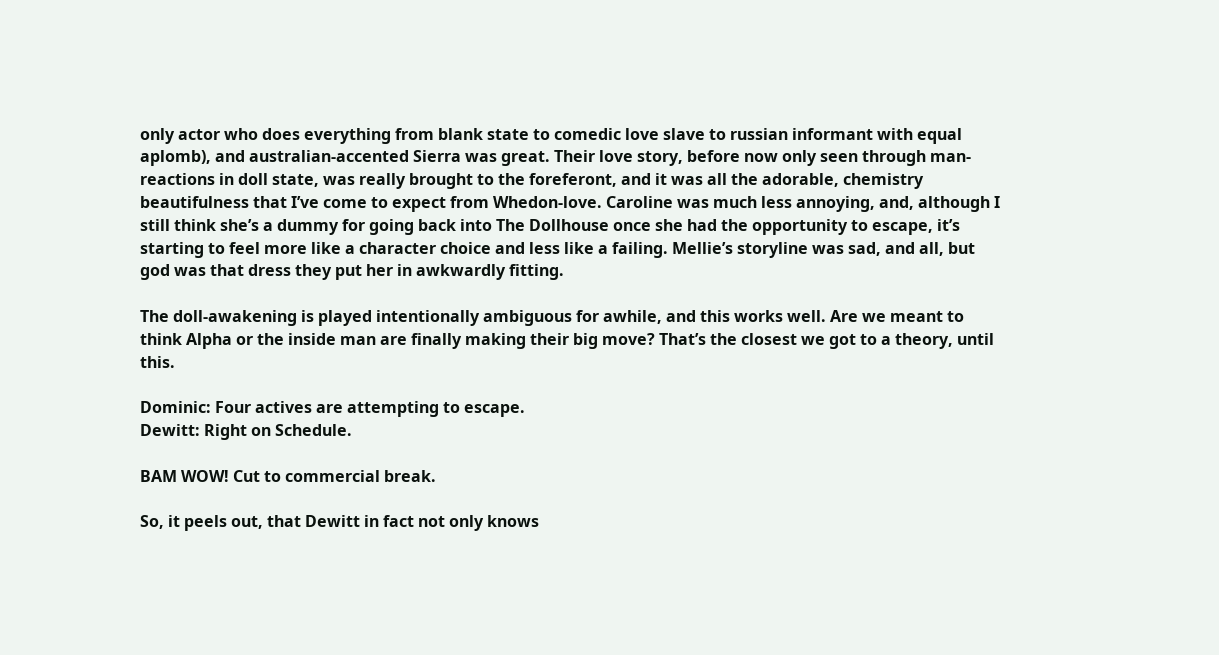only actor who does everything from blank state to comedic love slave to russian informant with equal aplomb), and australian-accented Sierra was great. Their love story, before now only seen through man-reactions in doll state, was really brought to the foreferont, and it was all the adorable, chemistry beautifulness that I’ve come to expect from Whedon-love. Caroline was much less annoying, and, although I still think she’s a dummy for going back into The Dollhouse once she had the opportunity to escape, it’s starting to feel more like a character choice and less like a failing. Mellie’s storyline was sad, and all, but god was that dress they put her in awkwardly fitting.

The doll-awakening is played intentionally ambiguous for awhile, and this works well. Are we meant to think Alpha or the inside man are finally making their big move? That’s the closest we got to a theory, until this.

Dominic: Four actives are attempting to escape.
Dewitt: Right on Schedule.

BAM WOW! Cut to commercial break.

So, it peels out, that Dewitt in fact not only knows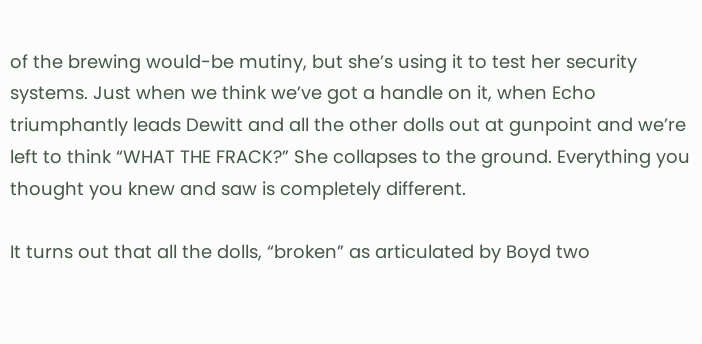of the brewing would-be mutiny, but she’s using it to test her security systems. Just when we think we’ve got a handle on it, when Echo triumphantly leads Dewitt and all the other dolls out at gunpoint and we’re left to think “WHAT THE FRACK?” She collapses to the ground. Everything you thought you knew and saw is completely different.

It turns out that all the dolls, “broken” as articulated by Boyd two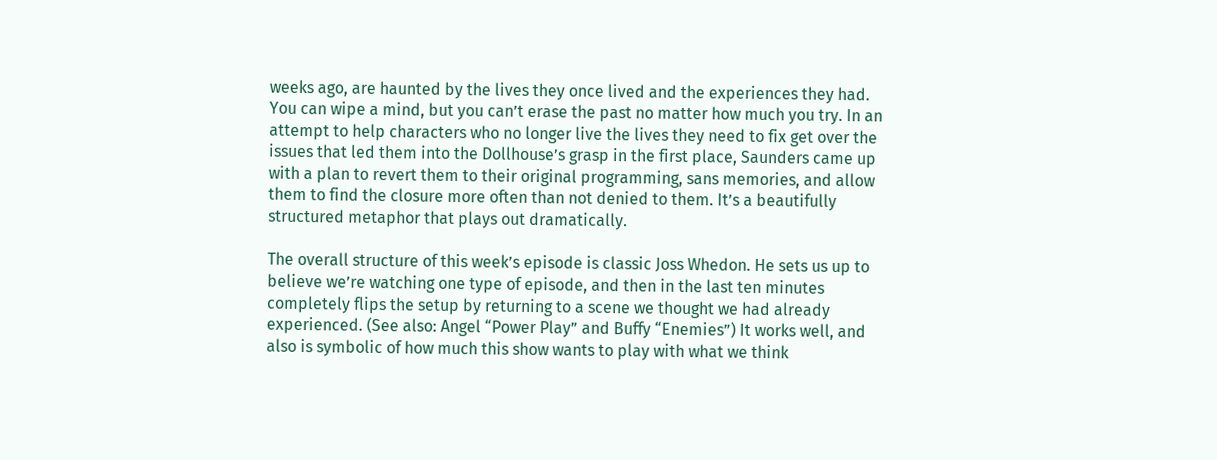weeks ago, are haunted by the lives they once lived and the experiences they had. You can wipe a mind, but you can’t erase the past no matter how much you try. In an attempt to help characters who no longer live the lives they need to fix get over the issues that led them into the Dollhouse’s grasp in the first place, Saunders came up with a plan to revert them to their original programming, sans memories, and allow them to find the closure more often than not denied to them. It’s a beautifully structured metaphor that plays out dramatically.

The overall structure of this week’s episode is classic Joss Whedon. He sets us up to believe we’re watching one type of episode, and then in the last ten minutes completely flips the setup by returning to a scene we thought we had already experienced. (See also: Angel “Power Play” and Buffy “Enemies”) It works well, and also is symbolic of how much this show wants to play with what we think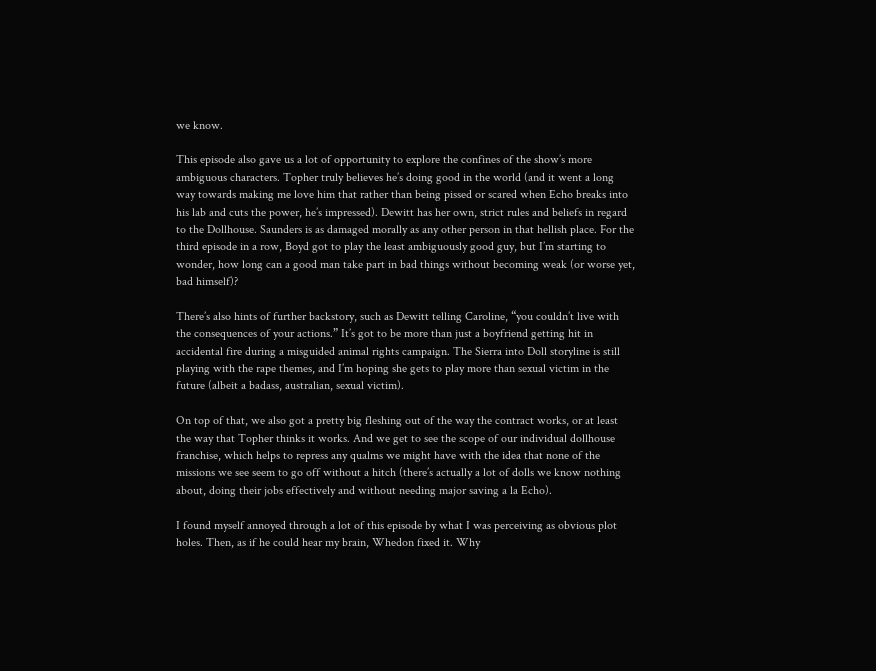we know.

This episode also gave us a lot of opportunity to explore the confines of the show’s more ambiguous characters. Topher truly believes he’s doing good in the world (and it went a long way towards making me love him that rather than being pissed or scared when Echo breaks into his lab and cuts the power, he’s impressed). Dewitt has her own, strict rules and beliefs in regard to the Dollhouse. Saunders is as damaged morally as any other person in that hellish place. For the third episode in a row, Boyd got to play the least ambiguously good guy, but I’m starting to wonder, how long can a good man take part in bad things without becoming weak (or worse yet, bad himself)?

There’s also hints of further backstory, such as Dewitt telling Caroline, “you couldn’t live with the consequences of your actions.” It’s got to be more than just a boyfriend getting hit in accidental fire during a misguided animal rights campaign. The Sierra into Doll storyline is still playing with the rape themes, and I’m hoping she gets to play more than sexual victim in the future (albeit a badass, australian, sexual victim).

On top of that, we also got a pretty big fleshing out of the way the contract works, or at least the way that Topher thinks it works. And we get to see the scope of our individual dollhouse franchise, which helps to repress any qualms we might have with the idea that none of the missions we see seem to go off without a hitch (there’s actually a lot of dolls we know nothing about, doing their jobs effectively and without needing major saving a la Echo).

I found myself annoyed through a lot of this episode by what I was perceiving as obvious plot holes. Then, as if he could hear my brain, Whedon fixed it. Why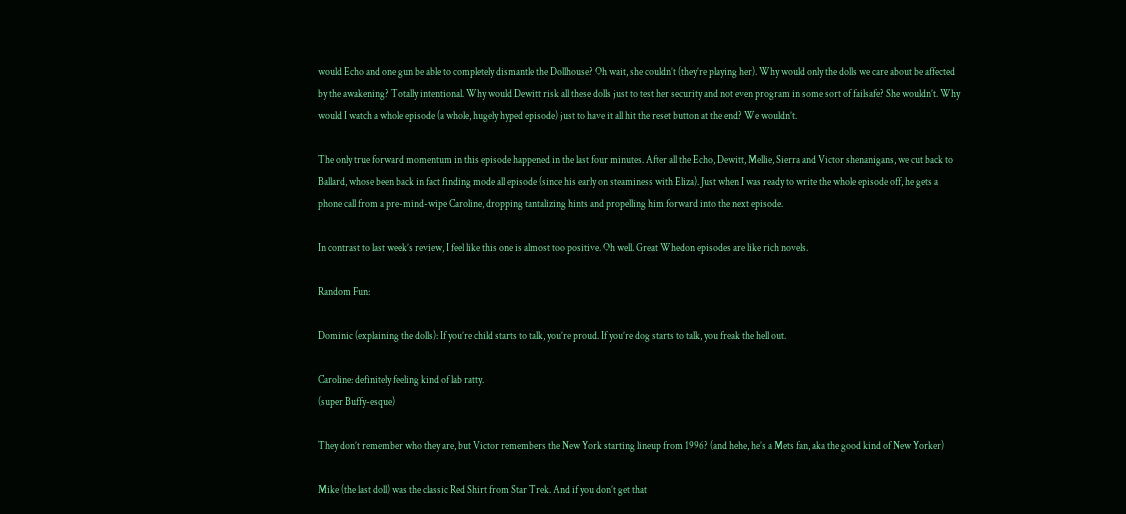would Echo and one gun be able to completely dismantle the Dollhouse? Oh wait, she couldn’t (they’re playing her). Why would only the dolls we care about be affected by the awakening? Totally intentional. Why would Dewitt risk all these dolls just to test her security and not even program in some sort of failsafe? She wouldn’t. Why would I watch a whole episode (a whole, hugely hyped episode) just to have it all hit the reset button at the end? We wouldn’t.

The only true forward momentum in this episode happened in the last four minutes. After all the Echo, Dewitt, Mellie, Sierra and Victor shenanigans, we cut back to Ballard, whose been back in fact finding mode all episode (since his early on steaminess with Eliza). Just when I was ready to write the whole episode off, he gets a phone call from a pre-mind-wipe Caroline, dropping tantalizing hints and propelling him forward into the next episode.

In contrast to last week’s review, I feel like this one is almost too positive. Oh well. Great Whedon episodes are like rich novels.

Random Fun:

Dominic (explaining the dolls): If you’re child starts to talk, you’re proud. If you’re dog starts to talk, you freak the hell out.

Caroline: definitely feeling kind of lab ratty.
(super Buffy-esque)

They don’t remember who they are, but Victor remembers the New York starting lineup from 1996? (and hehe, he’s a Mets fan, aka the good kind of New Yorker)

Mike (the last doll) was the classic Red Shirt from Star Trek. And if you don’t get that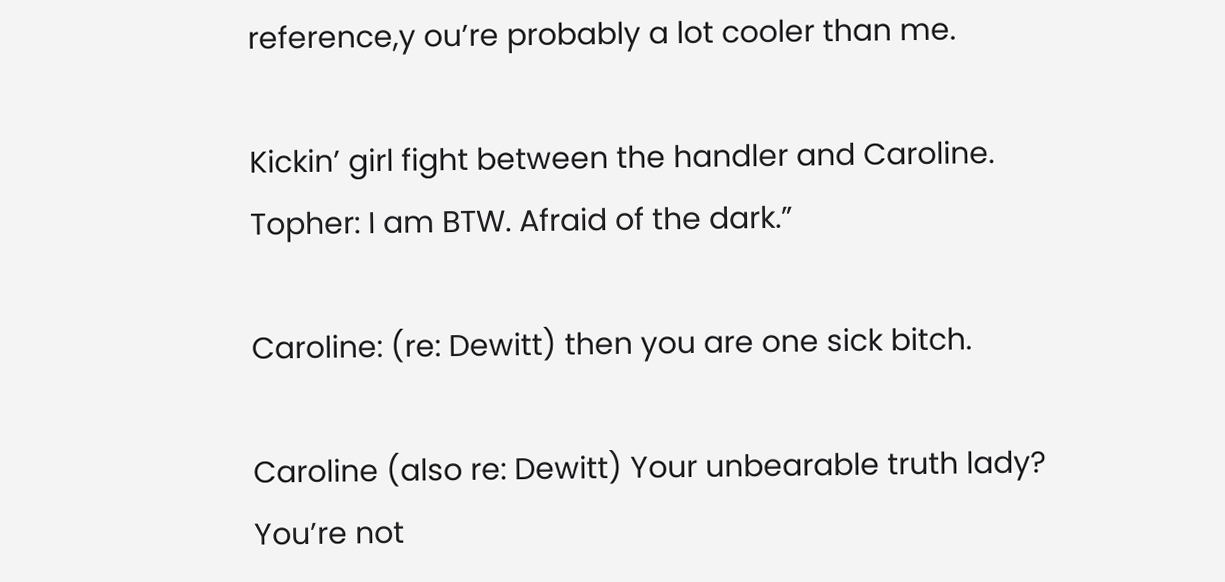reference,y ou’re probably a lot cooler than me.

Kickin’ girl fight between the handler and Caroline.
Topher: I am BTW. Afraid of the dark.”

Caroline: (re: Dewitt) then you are one sick bitch.

Caroline (also re: Dewitt) Your unbearable truth lady? You’re not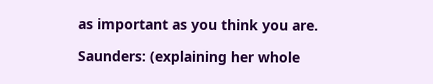as important as you think you are.

Saunders: (explaining her whole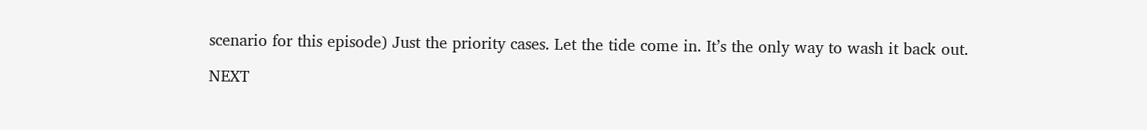scenario for this episode) Just the priority cases. Let the tide come in. It’s the only way to wash it back out.

NEXT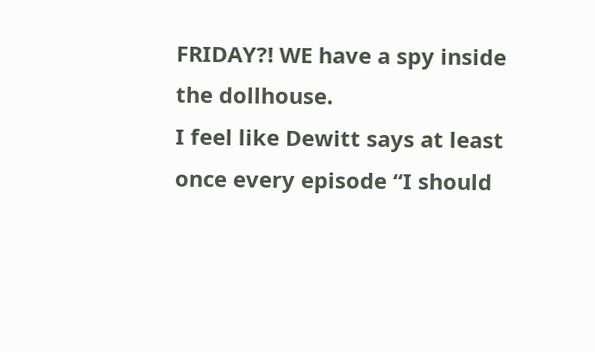FRIDAY?! WE have a spy inside the dollhouse.
I feel like Dewitt says at least once every episode “I should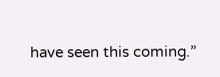have seen this coming.”